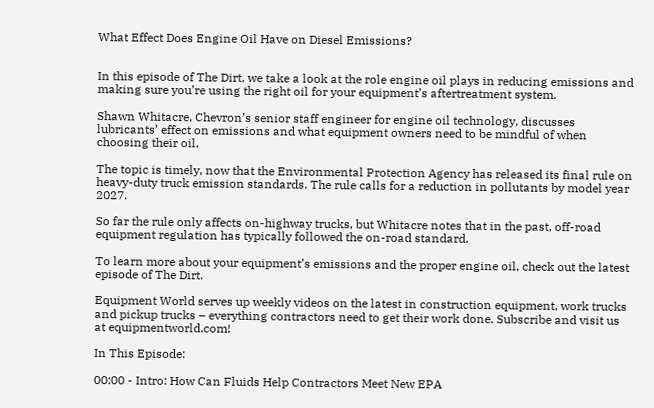What Effect Does Engine Oil Have on Diesel Emissions?


In this episode of The Dirt, we take a look at the role engine oil plays in reducing emissions and making sure you’re using the right oil for your equipment’s aftertreatment system.

Shawn Whitacre, Chevron’s senior staff engineer for engine oil technology, discusses lubricants’ effect on emissions and what equipment owners need to be mindful of when choosing their oil.

The topic is timely, now that the Environmental Protection Agency has released its final rule on heavy-duty truck emission standards. The rule calls for a reduction in pollutants by model year 2027.

So far the rule only affects on-highway trucks, but Whitacre notes that in the past, off-road equipment regulation has typically followed the on-road standard.

To learn more about your equipment’s emissions and the proper engine oil, check out the latest episode of The Dirt.

Equipment World serves up weekly videos on the latest in construction equipment, work trucks and pickup trucks – everything contractors need to get their work done. Subscribe and visit us at equipmentworld.com!

In This Episode:

00:00 - Intro: How Can Fluids Help Contractors Meet New EPA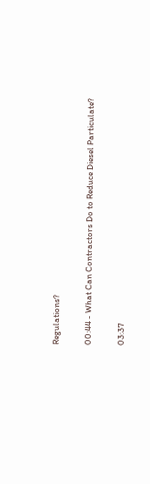Regulations?

00:44 - What Can Contractors Do to Reduce Diesel Particulate?

03:37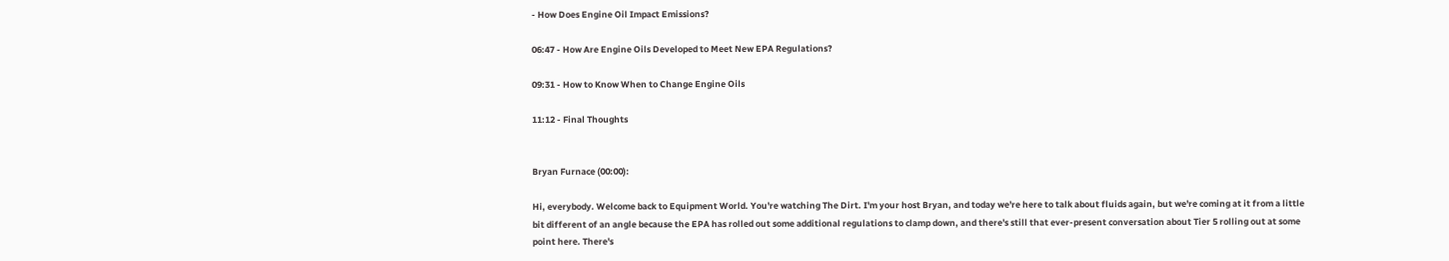- How Does Engine Oil Impact Emissions?

06:47 - How Are Engine Oils Developed to Meet New EPA Regulations?

09:31 - How to Know When to Change Engine Oils

11:12 - Final Thoughts


Bryan Furnace (00:00):

Hi, everybody. Welcome back to Equipment World. You're watching The Dirt. I'm your host Bryan, and today we're here to talk about fluids again, but we're coming at it from a little bit different of an angle because the EPA has rolled out some additional regulations to clamp down, and there's still that ever-present conversation about Tier 5 rolling out at some point here. There's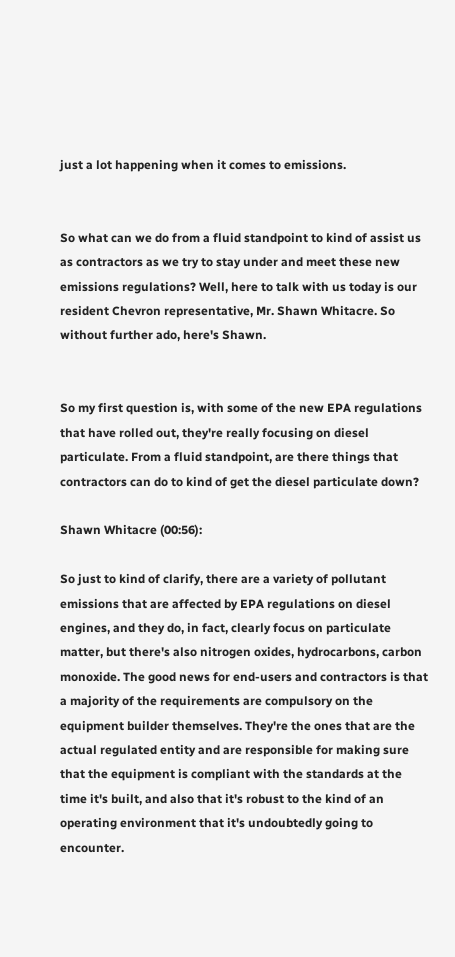just a lot happening when it comes to emissions.


So what can we do from a fluid standpoint to kind of assist us as contractors as we try to stay under and meet these new emissions regulations? Well, here to talk with us today is our resident Chevron representative, Mr. Shawn Whitacre. So without further ado, here's Shawn.


So my first question is, with some of the new EPA regulations that have rolled out, they're really focusing on diesel particulate. From a fluid standpoint, are there things that contractors can do to kind of get the diesel particulate down?

Shawn Whitacre (00:56):

So just to kind of clarify, there are a variety of pollutant emissions that are affected by EPA regulations on diesel engines, and they do, in fact, clearly focus on particulate matter, but there's also nitrogen oxides, hydrocarbons, carbon monoxide. The good news for end-users and contractors is that a majority of the requirements are compulsory on the equipment builder themselves. They're the ones that are the actual regulated entity and are responsible for making sure that the equipment is compliant with the standards at the time it's built, and also that it's robust to the kind of an operating environment that it's undoubtedly going to encounter.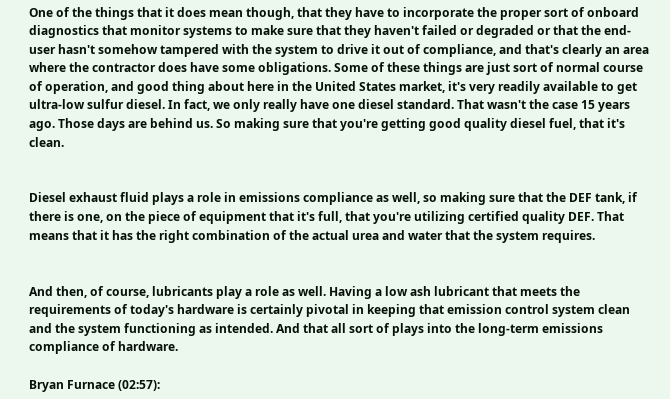One of the things that it does mean though, that they have to incorporate the proper sort of onboard diagnostics that monitor systems to make sure that they haven't failed or degraded or that the end-user hasn't somehow tampered with the system to drive it out of compliance, and that's clearly an area where the contractor does have some obligations. Some of these things are just sort of normal course of operation, and good thing about here in the United States market, it's very readily available to get ultra-low sulfur diesel. In fact, we only really have one diesel standard. That wasn't the case 15 years ago. Those days are behind us. So making sure that you're getting good quality diesel fuel, that it's clean.


Diesel exhaust fluid plays a role in emissions compliance as well, so making sure that the DEF tank, if there is one, on the piece of equipment that it's full, that you're utilizing certified quality DEF. That means that it has the right combination of the actual urea and water that the system requires.


And then, of course, lubricants play a role as well. Having a low ash lubricant that meets the requirements of today's hardware is certainly pivotal in keeping that emission control system clean and the system functioning as intended. And that all sort of plays into the long-term emissions compliance of hardware.

Bryan Furnace (02:57):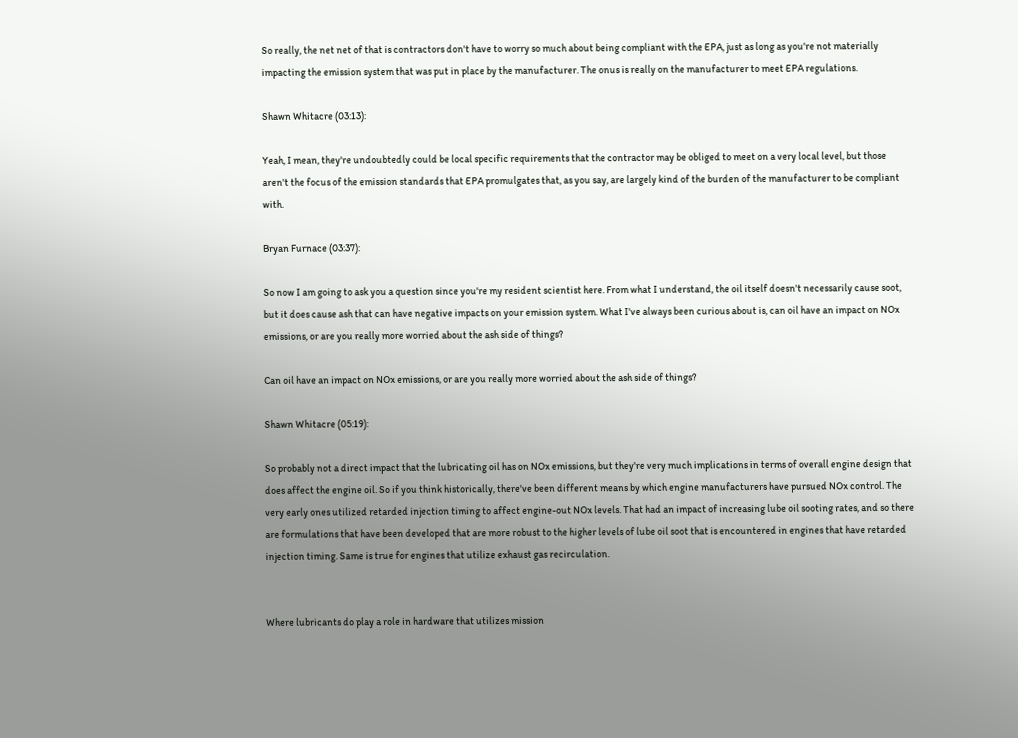So really, the net net of that is contractors don't have to worry so much about being compliant with the EPA, just as long as you're not materially impacting the emission system that was put in place by the manufacturer. The onus is really on the manufacturer to meet EPA regulations.

Shawn Whitacre (03:13):

Yeah, I mean, they're undoubtedly could be local specific requirements that the contractor may be obliged to meet on a very local level, but those aren't the focus of the emission standards that EPA promulgates that, as you say, are largely kind of the burden of the manufacturer to be compliant with.

Bryan Furnace (03:37):

So now I am going to ask you a question since you're my resident scientist here. From what I understand, the oil itself doesn't necessarily cause soot, but it does cause ash that can have negative impacts on your emission system. What I've always been curious about is, can oil have an impact on NOx emissions, or are you really more worried about the ash side of things?

Can oil have an impact on NOx emissions, or are you really more worried about the ash side of things?

Shawn Whitacre (05:19):

So probably not a direct impact that the lubricating oil has on NOx emissions, but they're very much implications in terms of overall engine design that does affect the engine oil. So if you think historically, there've been different means by which engine manufacturers have pursued NOx control. The very early ones utilized retarded injection timing to affect engine-out NOx levels. That had an impact of increasing lube oil sooting rates, and so there are formulations that have been developed that are more robust to the higher levels of lube oil soot that is encountered in engines that have retarded injection timing. Same is true for engines that utilize exhaust gas recirculation.


Where lubricants do play a role in hardware that utilizes mission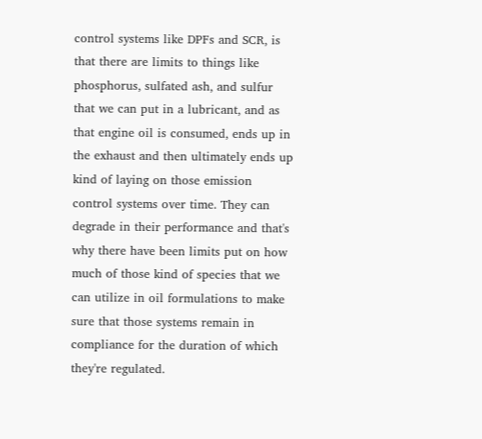control systems like DPFs and SCR, is that there are limits to things like phosphorus, sulfated ash, and sulfur that we can put in a lubricant, and as that engine oil is consumed, ends up in the exhaust and then ultimately ends up kind of laying on those emission control systems over time. They can degrade in their performance and that's why there have been limits put on how much of those kind of species that we can utilize in oil formulations to make sure that those systems remain in compliance for the duration of which they're regulated.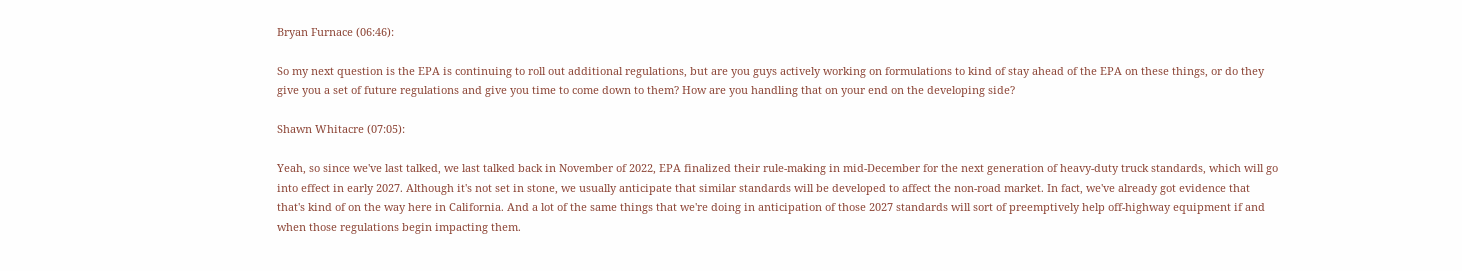Bryan Furnace (06:46):

So my next question is the EPA is continuing to roll out additional regulations, but are you guys actively working on formulations to kind of stay ahead of the EPA on these things, or do they give you a set of future regulations and give you time to come down to them? How are you handling that on your end on the developing side?

Shawn Whitacre (07:05):

Yeah, so since we've last talked, we last talked back in November of 2022, EPA finalized their rule-making in mid-December for the next generation of heavy-duty truck standards, which will go into effect in early 2027. Although it's not set in stone, we usually anticipate that similar standards will be developed to affect the non-road market. In fact, we've already got evidence that that's kind of on the way here in California. And a lot of the same things that we're doing in anticipation of those 2027 standards will sort of preemptively help off-highway equipment if and when those regulations begin impacting them.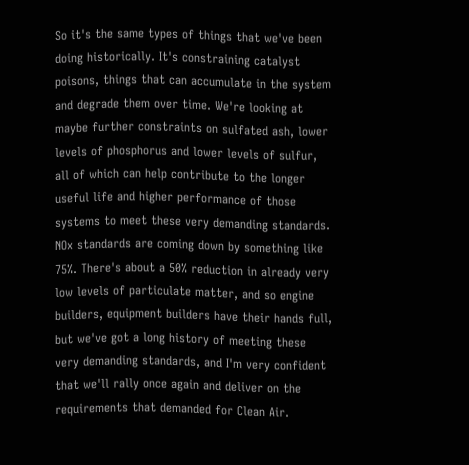So it's the same types of things that we've been doing historically. It's constraining catalyst poisons, things that can accumulate in the system and degrade them over time. We're looking at maybe further constraints on sulfated ash, lower levels of phosphorus and lower levels of sulfur, all of which can help contribute to the longer useful life and higher performance of those systems to meet these very demanding standards. NOx standards are coming down by something like 75%. There's about a 50% reduction in already very low levels of particulate matter, and so engine builders, equipment builders have their hands full, but we've got a long history of meeting these very demanding standards, and I'm very confident that we'll rally once again and deliver on the requirements that demanded for Clean Air.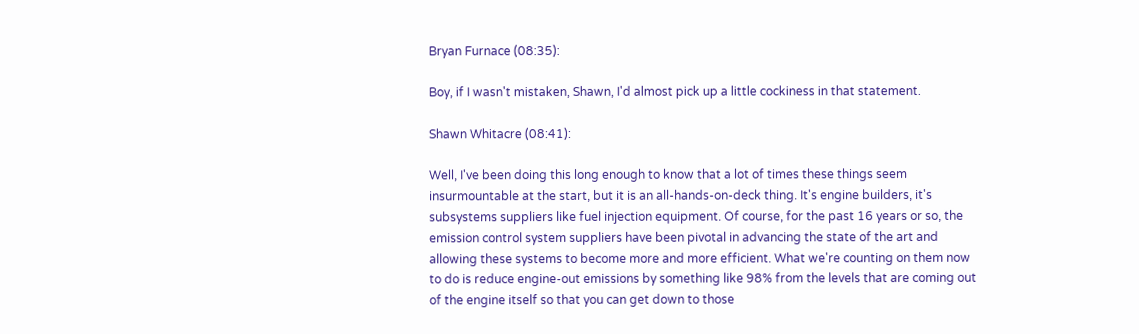Bryan Furnace (08:35):

Boy, if I wasn't mistaken, Shawn, I'd almost pick up a little cockiness in that statement.

Shawn Whitacre (08:41):

Well, I've been doing this long enough to know that a lot of times these things seem insurmountable at the start, but it is an all-hands-on-deck thing. It's engine builders, it's subsystems suppliers like fuel injection equipment. Of course, for the past 16 years or so, the emission control system suppliers have been pivotal in advancing the state of the art and allowing these systems to become more and more efficient. What we're counting on them now to do is reduce engine-out emissions by something like 98% from the levels that are coming out of the engine itself so that you can get down to those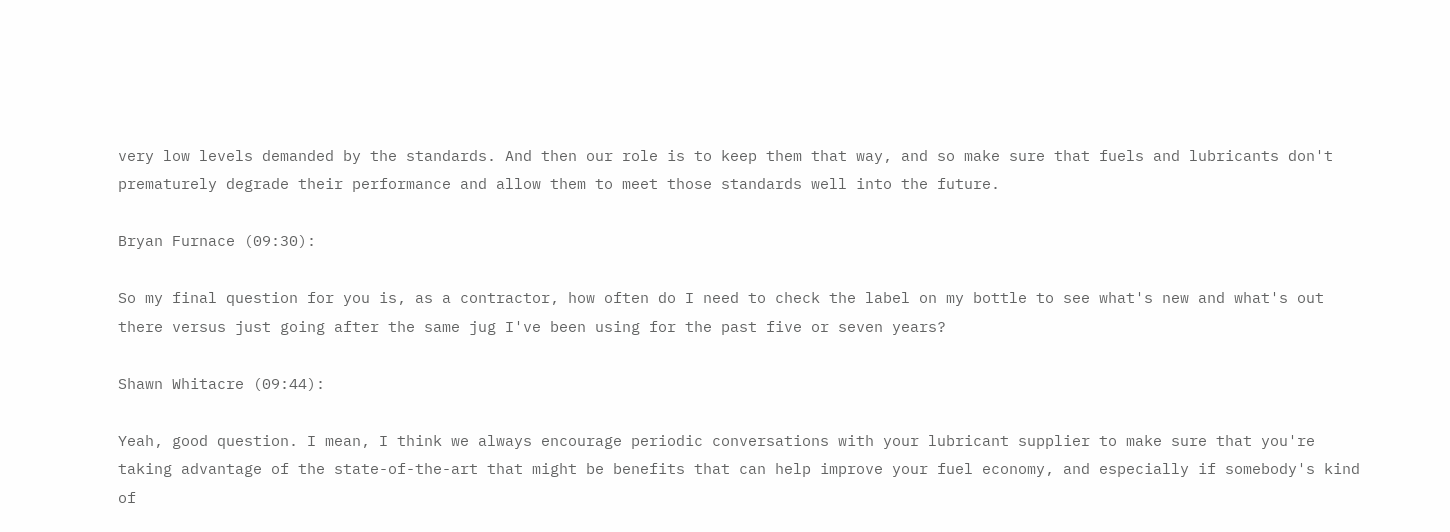very low levels demanded by the standards. And then our role is to keep them that way, and so make sure that fuels and lubricants don't prematurely degrade their performance and allow them to meet those standards well into the future.

Bryan Furnace (09:30):

So my final question for you is, as a contractor, how often do I need to check the label on my bottle to see what's new and what's out there versus just going after the same jug I've been using for the past five or seven years?

Shawn Whitacre (09:44):

Yeah, good question. I mean, I think we always encourage periodic conversations with your lubricant supplier to make sure that you're taking advantage of the state-of-the-art that might be benefits that can help improve your fuel economy, and especially if somebody's kind of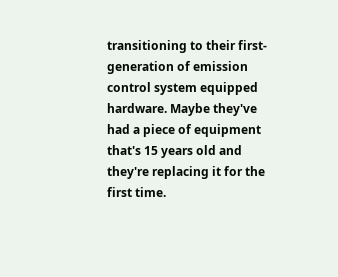transitioning to their first-generation of emission control system equipped hardware. Maybe they've had a piece of equipment that's 15 years old and they're replacing it for the first time.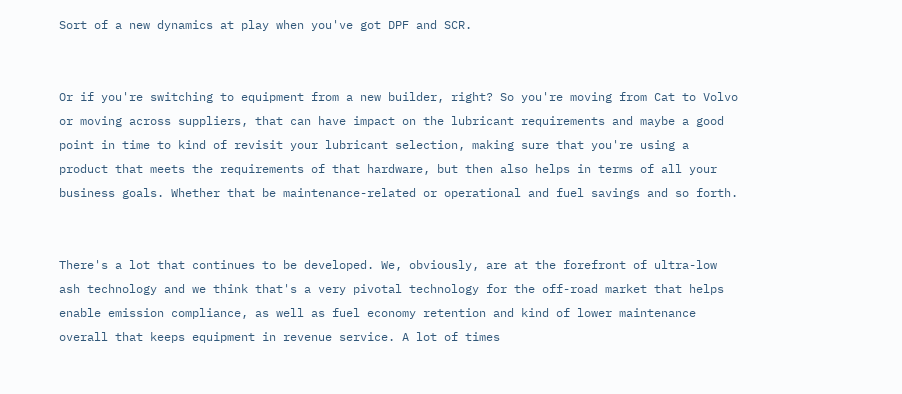Sort of a new dynamics at play when you've got DPF and SCR.


Or if you're switching to equipment from a new builder, right? So you're moving from Cat to Volvo or moving across suppliers, that can have impact on the lubricant requirements and maybe a good point in time to kind of revisit your lubricant selection, making sure that you're using a product that meets the requirements of that hardware, but then also helps in terms of all your business goals. Whether that be maintenance-related or operational and fuel savings and so forth.


There's a lot that continues to be developed. We, obviously, are at the forefront of ultra-low ash technology and we think that's a very pivotal technology for the off-road market that helps enable emission compliance, as well as fuel economy retention and kind of lower maintenance overall that keeps equipment in revenue service. A lot of times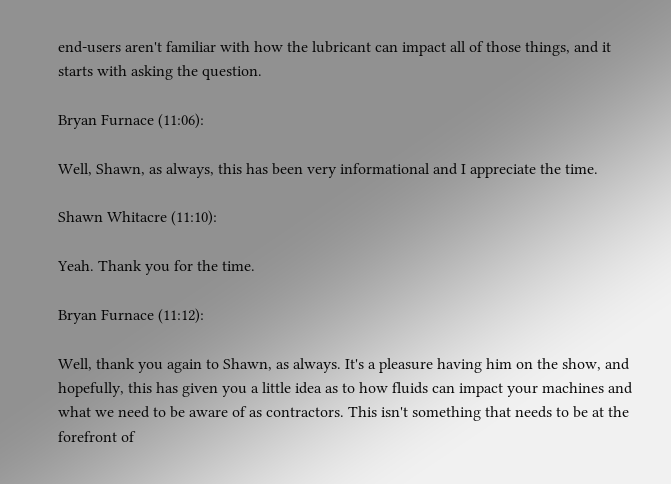end-users aren't familiar with how the lubricant can impact all of those things, and it starts with asking the question.

Bryan Furnace (11:06):

Well, Shawn, as always, this has been very informational and I appreciate the time.

Shawn Whitacre (11:10):

Yeah. Thank you for the time.

Bryan Furnace (11:12):

Well, thank you again to Shawn, as always. It's a pleasure having him on the show, and hopefully, this has given you a little idea as to how fluids can impact your machines and what we need to be aware of as contractors. This isn't something that needs to be at the forefront of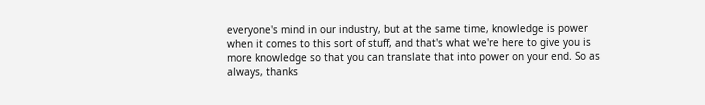everyone's mind in our industry, but at the same time, knowledge is power when it comes to this sort of stuff, and that's what we're here to give you is more knowledge so that you can translate that into power on your end. So as always, thanks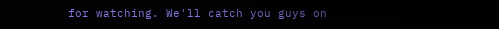for watching. We'll catch you guys on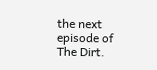the next episode of The Dirt.